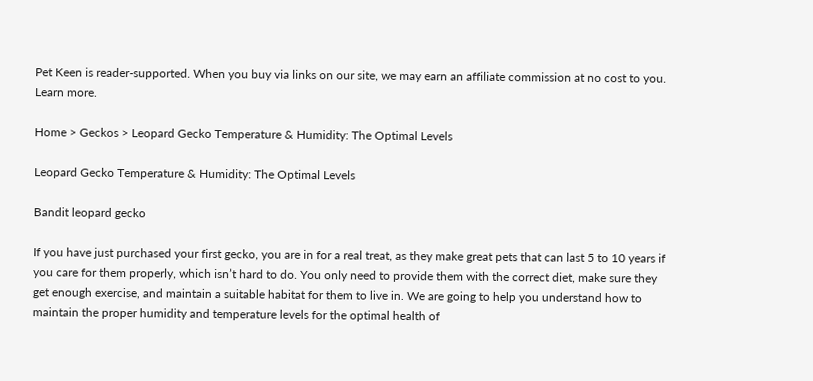Pet Keen is reader-supported. When you buy via links on our site, we may earn an affiliate commission at no cost to you. Learn more.

Home > Geckos > Leopard Gecko Temperature & Humidity: The Optimal Levels

Leopard Gecko Temperature & Humidity: The Optimal Levels

Bandit leopard gecko

If you have just purchased your first gecko, you are in for a real treat, as they make great pets that can last 5 to 10 years if you care for them properly, which isn’t hard to do. You only need to provide them with the correct diet, make sure they get enough exercise, and maintain a suitable habitat for them to live in. We are going to help you understand how to maintain the proper humidity and temperature levels for the optimal health of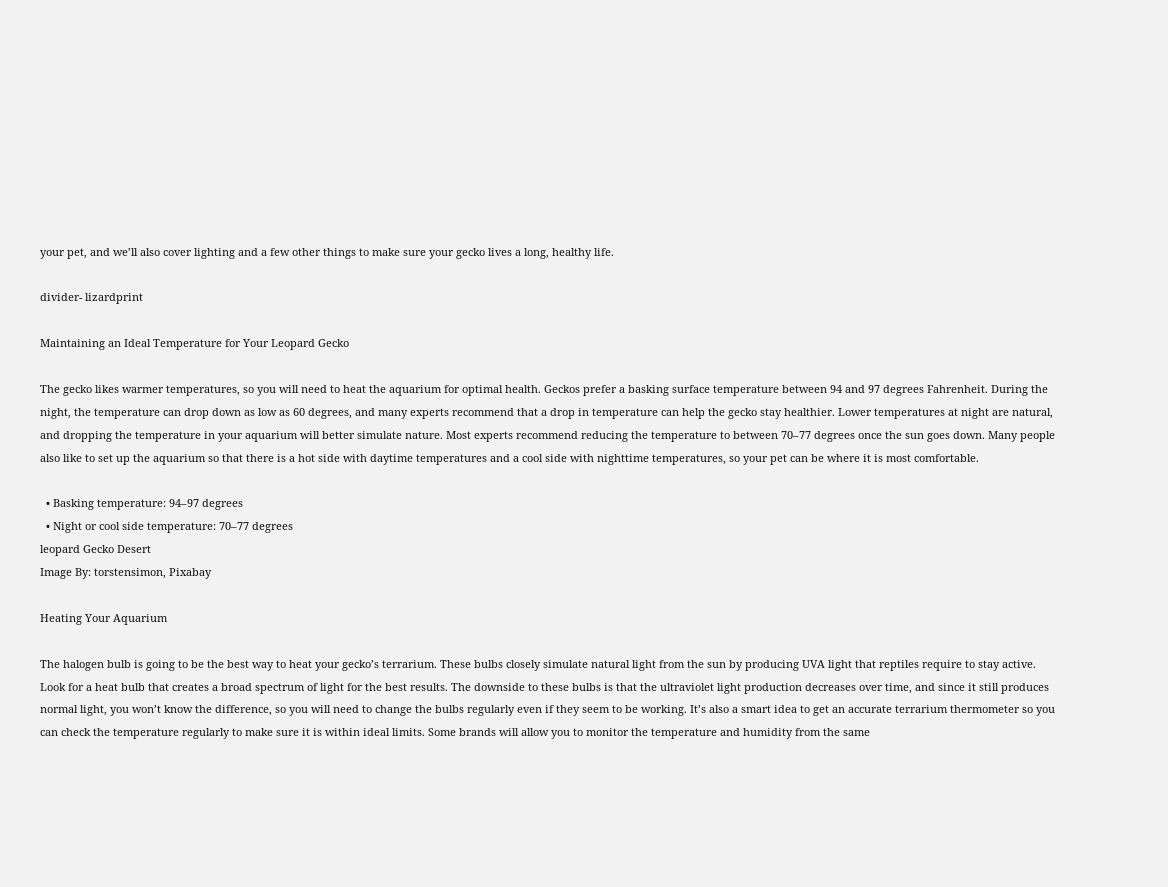your pet, and we’ll also cover lighting and a few other things to make sure your gecko lives a long, healthy life.

divider- lizardprint

Maintaining an Ideal Temperature for Your Leopard Gecko

The gecko likes warmer temperatures, so you will need to heat the aquarium for optimal health. Geckos prefer a basking surface temperature between 94 and 97 degrees Fahrenheit. During the night, the temperature can drop down as low as 60 degrees, and many experts recommend that a drop in temperature can help the gecko stay healthier. Lower temperatures at night are natural, and dropping the temperature in your aquarium will better simulate nature. Most experts recommend reducing the temperature to between 70–77 degrees once the sun goes down. Many people also like to set up the aquarium so that there is a hot side with daytime temperatures and a cool side with nighttime temperatures, so your pet can be where it is most comfortable.

  • Basking temperature: 94–97 degrees
  • Night or cool side temperature: 70–77 degrees
leopard Gecko Desert
Image By: torstensimon, Pixabay

Heating Your Aquarium

The halogen bulb is going to be the best way to heat your gecko’s terrarium. These bulbs closely simulate natural light from the sun by producing UVA light that reptiles require to stay active. Look for a heat bulb that creates a broad spectrum of light for the best results. The downside to these bulbs is that the ultraviolet light production decreases over time, and since it still produces normal light, you won’t know the difference, so you will need to change the bulbs regularly even if they seem to be working. It’s also a smart idea to get an accurate terrarium thermometer so you can check the temperature regularly to make sure it is within ideal limits. Some brands will allow you to monitor the temperature and humidity from the same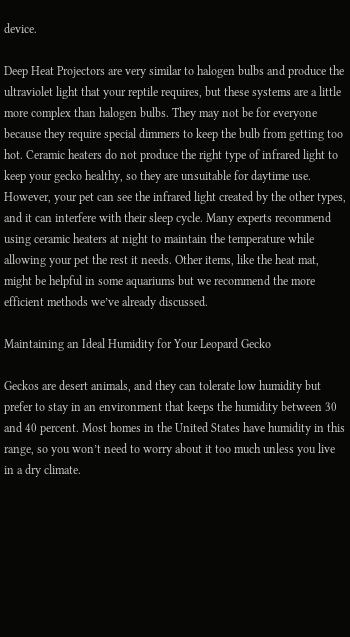device.

Deep Heat Projectors are very similar to halogen bulbs and produce the ultraviolet light that your reptile requires, but these systems are a little more complex than halogen bulbs. They may not be for everyone because they require special dimmers to keep the bulb from getting too hot. Ceramic heaters do not produce the right type of infrared light to keep your gecko healthy, so they are unsuitable for daytime use. However, your pet can see the infrared light created by the other types, and it can interfere with their sleep cycle. Many experts recommend using ceramic heaters at night to maintain the temperature while allowing your pet the rest it needs. Other items, like the heat mat, might be helpful in some aquariums but we recommend the more efficient methods we’ve already discussed.

Maintaining an Ideal Humidity for Your Leopard Gecko

Geckos are desert animals, and they can tolerate low humidity but prefer to stay in an environment that keeps the humidity between 30 and 40 percent. Most homes in the United States have humidity in this range, so you won’t need to worry about it too much unless you live in a dry climate.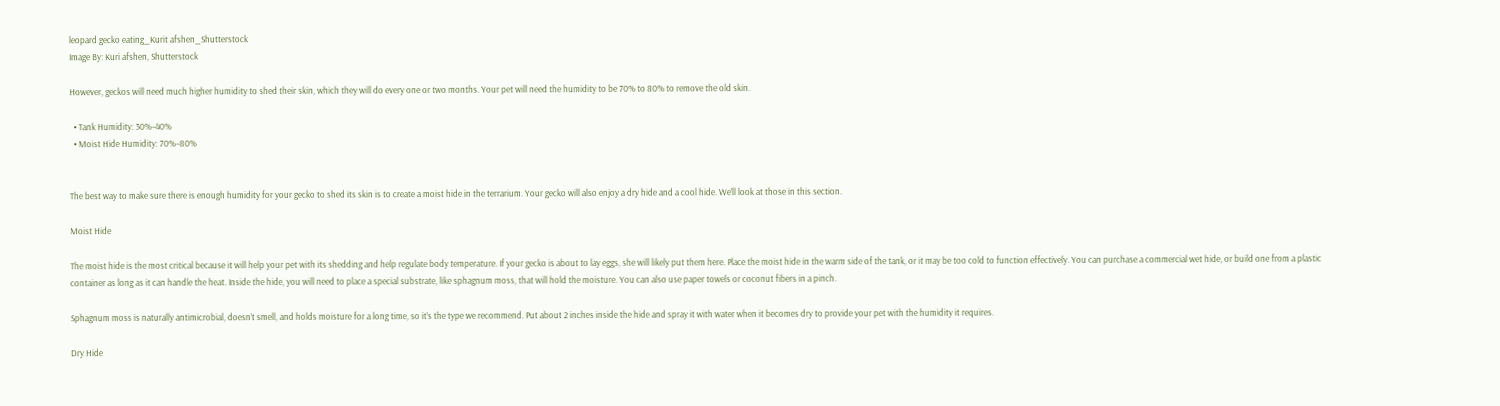leopard gecko eating_Kurit afshen_Shutterstock
Image By: Kuri afshen, Shutterstock

However, geckos will need much higher humidity to shed their skin, which they will do every one or two months. Your pet will need the humidity to be 70% to 80% to remove the old skin.

  • Tank Humidity: 30%–40%
  • Moist Hide Humidity: 70%–80%


The best way to make sure there is enough humidity for your gecko to shed its skin is to create a moist hide in the terrarium. Your gecko will also enjoy a dry hide and a cool hide. We’ll look at those in this section.

Moist Hide

The moist hide is the most critical because it will help your pet with its shedding and help regulate body temperature. If your gecko is about to lay eggs, she will likely put them here. Place the moist hide in the warm side of the tank, or it may be too cold to function effectively. You can purchase a commercial wet hide, or build one from a plastic container as long as it can handle the heat. Inside the hide, you will need to place a special substrate, like sphagnum moss, that will hold the moisture. You can also use paper towels or coconut fibers in a pinch.

Sphagnum moss is naturally antimicrobial, doesn’t smell, and holds moisture for a long time, so it’s the type we recommend. Put about 2 inches inside the hide and spray it with water when it becomes dry to provide your pet with the humidity it requires.

Dry Hide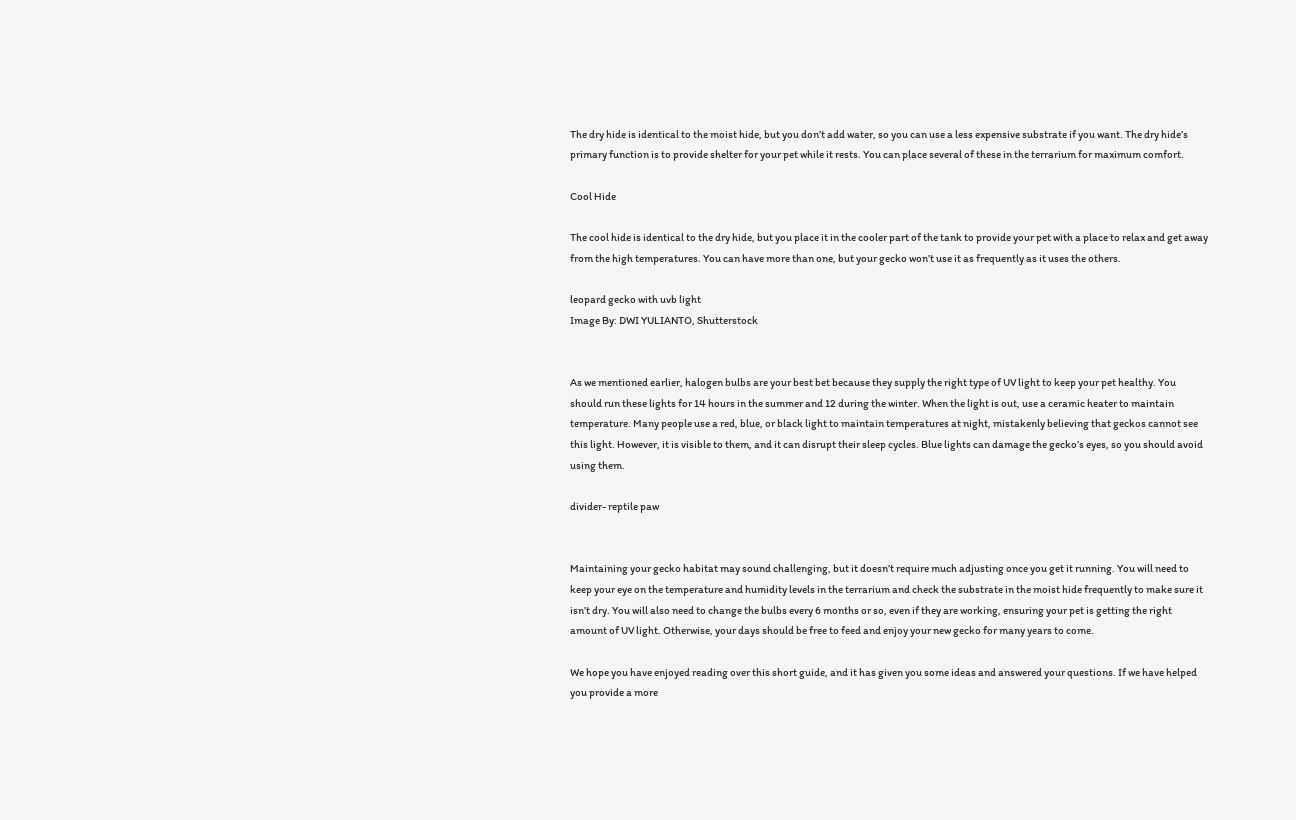The dry hide is identical to the moist hide, but you don’t add water, so you can use a less expensive substrate if you want. The dry hide’s primary function is to provide shelter for your pet while it rests. You can place several of these in the terrarium for maximum comfort.

Cool Hide

The cool hide is identical to the dry hide, but you place it in the cooler part of the tank to provide your pet with a place to relax and get away from the high temperatures. You can have more than one, but your gecko won’t use it as frequently as it uses the others.

leopard gecko with uvb light
Image By: DWI YULIANTO, Shutterstock


As we mentioned earlier, halogen bulbs are your best bet because they supply the right type of UV light to keep your pet healthy. You should run these lights for 14 hours in the summer and 12 during the winter. When the light is out, use a ceramic heater to maintain temperature. Many people use a red, blue, or black light to maintain temperatures at night, mistakenly believing that geckos cannot see this light. However, it is visible to them, and it can disrupt their sleep cycles. Blue lights can damage the gecko’s eyes, so you should avoid using them.

divider- reptile paw


Maintaining your gecko habitat may sound challenging, but it doesn’t require much adjusting once you get it running. You will need to keep your eye on the temperature and humidity levels in the terrarium and check the substrate in the moist hide frequently to make sure it isn’t dry. You will also need to change the bulbs every 6 months or so, even if they are working, ensuring your pet is getting the right amount of UV light. Otherwise, your days should be free to feed and enjoy your new gecko for many years to come.

We hope you have enjoyed reading over this short guide, and it has given you some ideas and answered your questions. If we have helped you provide a more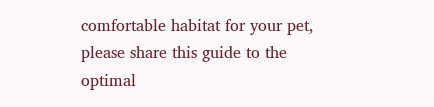comfortable habitat for your pet, please share this guide to the optimal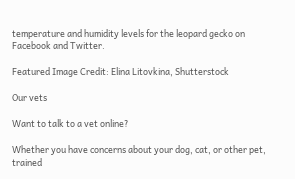temperature and humidity levels for the leopard gecko on Facebook and Twitter.

Featured Image Credit: Elina Litovkina, Shutterstock

Our vets

Want to talk to a vet online?

Whether you have concerns about your dog, cat, or other pet, trained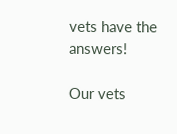vets have the answers!

Our vets